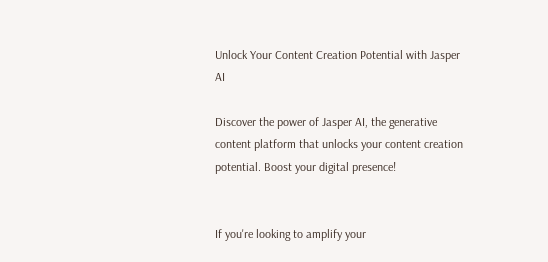Unlock Your Content Creation Potential with Jasper AI

Discover the power of Jasper AI, the generative content platform that unlocks your content creation potential. Boost your digital presence!


If you're looking to amplify your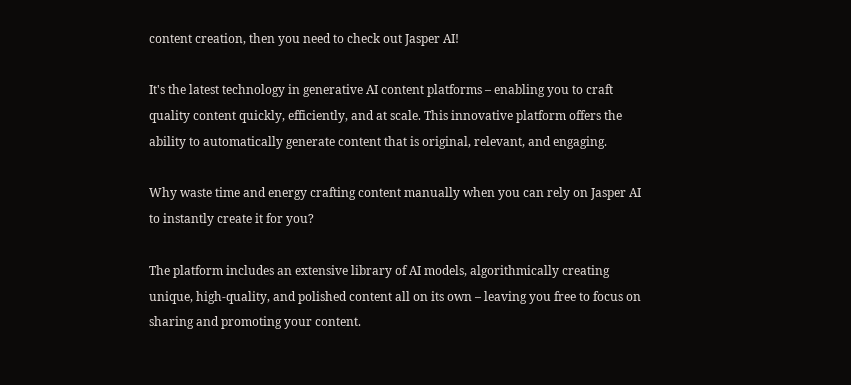content creation, then you need to check out Jasper AI!

It's the latest technology in generative AI content platforms – enabling you to craft quality content quickly, efficiently, and at scale. This innovative platform offers the ability to automatically generate content that is original, relevant, and engaging.

Why waste time and energy crafting content manually when you can rely on Jasper AI to instantly create it for you?

The platform includes an extensive library of AI models, algorithmically creating unique, high-quality, and polished content all on its own – leaving you free to focus on sharing and promoting your content.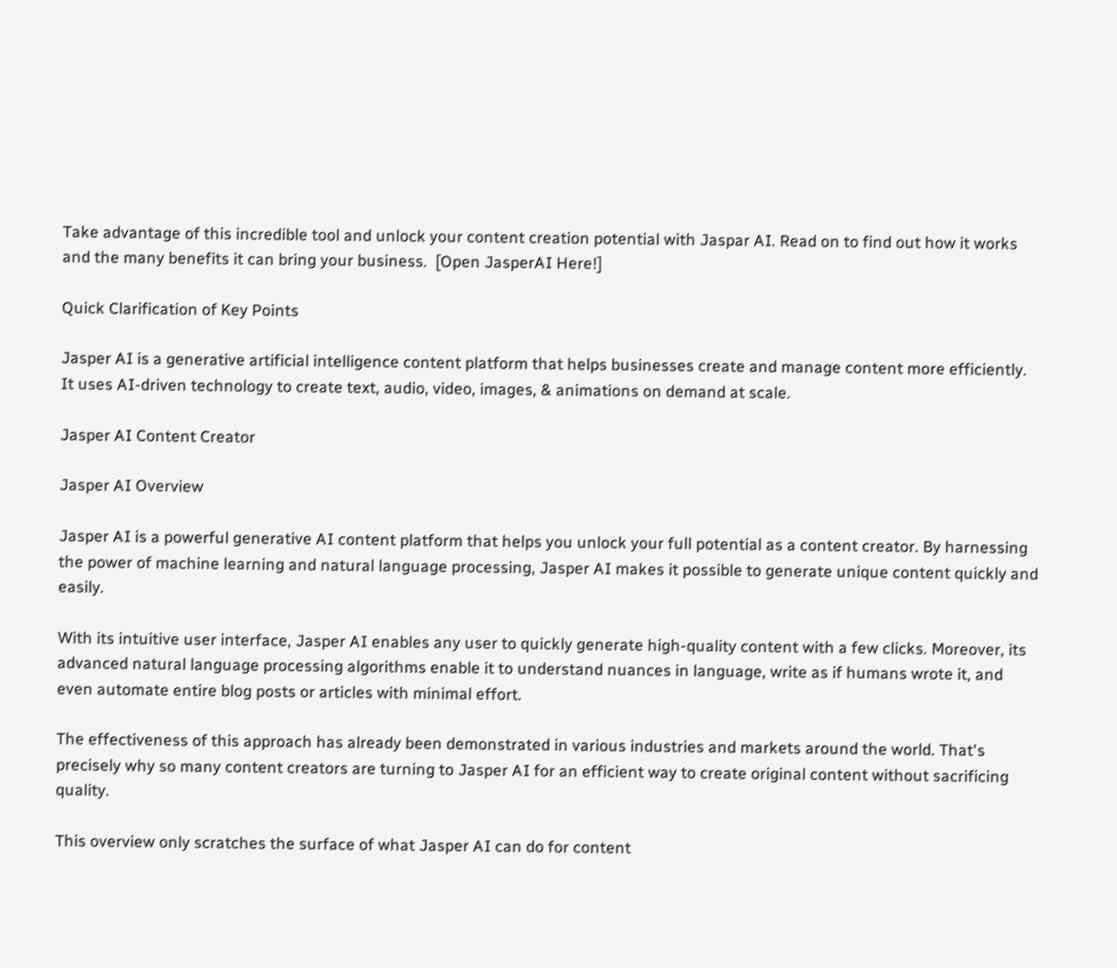Take advantage of this incredible tool and unlock your content creation potential with Jaspar AI. Read on to find out how it works and the many benefits it can bring your business.  [Open JasperAI Here!]

Quick Clarification of Key Points

Jasper AI is a generative artificial intelligence content platform that helps businesses create and manage content more efficiently. It uses AI-driven technology to create text, audio, video, images, & animations on demand at scale.

Jasper AI Content Creator

Jasper AI Overview

Jasper AI is a powerful generative AI content platform that helps you unlock your full potential as a content creator. By harnessing the power of machine learning and natural language processing, Jasper AI makes it possible to generate unique content quickly and easily.

With its intuitive user interface, Jasper AI enables any user to quickly generate high-quality content with a few clicks. Moreover, its advanced natural language processing algorithms enable it to understand nuances in language, write as if humans wrote it, and even automate entire blog posts or articles with minimal effort.

The effectiveness of this approach has already been demonstrated in various industries and markets around the world. That's precisely why so many content creators are turning to Jasper AI for an efficient way to create original content without sacrificing quality.

This overview only scratches the surface of what Jasper AI can do for content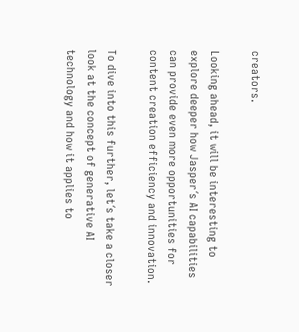creators.

Looking ahead, it will be interesting to explore deeper how Jasper´s AI capabilities can provide even more opportunities for content creation efficiency and innovation.

To dive into this further, let´s take a closer look at the concept of generative AI technology and how it applies to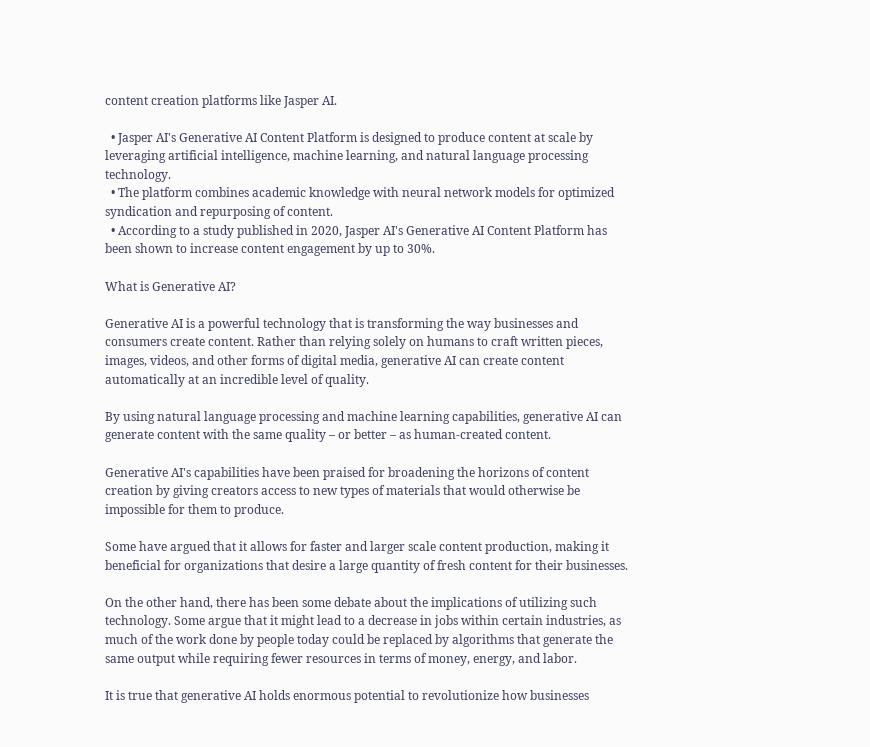content creation platforms like Jasper AI.

  • Jasper AI's Generative AI Content Platform is designed to produce content at scale by leveraging artificial intelligence, machine learning, and natural language processing technology.
  • The platform combines academic knowledge with neural network models for optimized syndication and repurposing of content.
  • According to a study published in 2020, Jasper AI's Generative AI Content Platform has been shown to increase content engagement by up to 30%.

What is Generative AI?

Generative AI is a powerful technology that is transforming the way businesses and consumers create content. Rather than relying solely on humans to craft written pieces, images, videos, and other forms of digital media, generative AI can create content automatically at an incredible level of quality.

By using natural language processing and machine learning capabilities, generative AI can generate content with the same quality – or better – as human-created content.

Generative AI's capabilities have been praised for broadening the horizons of content creation by giving creators access to new types of materials that would otherwise be impossible for them to produce.

Some have argued that it allows for faster and larger scale content production, making it beneficial for organizations that desire a large quantity of fresh content for their businesses.

On the other hand, there has been some debate about the implications of utilizing such technology. Some argue that it might lead to a decrease in jobs within certain industries, as much of the work done by people today could be replaced by algorithms that generate the same output while requiring fewer resources in terms of money, energy, and labor.

It is true that generative AI holds enormous potential to revolutionize how businesses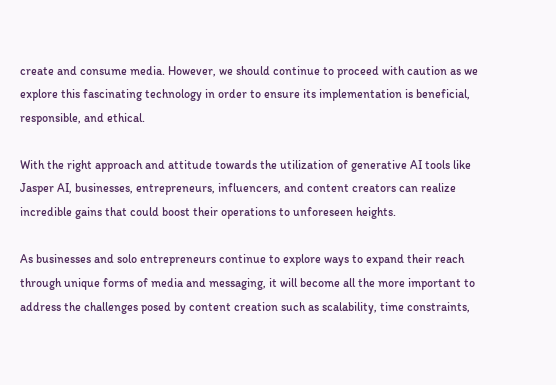create and consume media. However, we should continue to proceed with caution as we explore this fascinating technology in order to ensure its implementation is beneficial, responsible, and ethical.

With the right approach and attitude towards the utilization of generative AI tools like Jasper AI, businesses, entrepreneurs, influencers, and content creators can realize incredible gains that could boost their operations to unforeseen heights.

As businesses and solo entrepreneurs continue to explore ways to expand their reach through unique forms of media and messaging, it will become all the more important to address the challenges posed by content creation such as scalability, time constraints,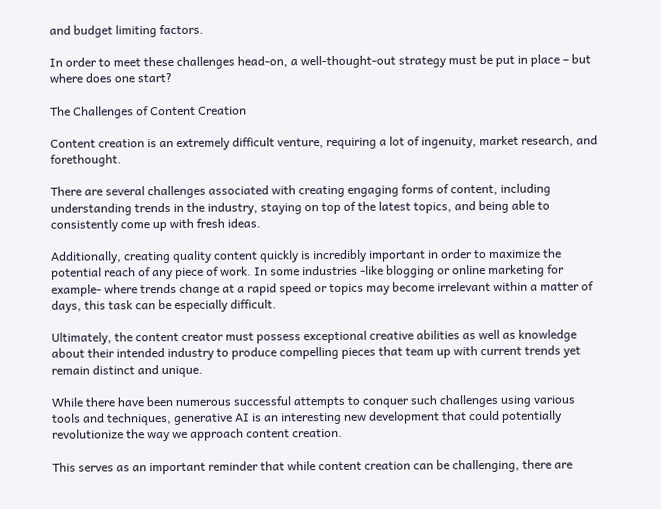and budget limiting factors.

In order to meet these challenges head-on, a well-thought-out strategy must be put in place – but where does one start?

The Challenges of Content Creation

Content creation is an extremely difficult venture, requiring a lot of ingenuity, market research, and forethought.

There are several challenges associated with creating engaging forms of content, including understanding trends in the industry, staying on top of the latest topics, and being able to consistently come up with fresh ideas.

Additionally, creating quality content quickly is incredibly important in order to maximize the potential reach of any piece of work. In some industries -like blogging or online marketing for example- where trends change at a rapid speed or topics may become irrelevant within a matter of days, this task can be especially difficult.

Ultimately, the content creator must possess exceptional creative abilities as well as knowledge about their intended industry to produce compelling pieces that team up with current trends yet remain distinct and unique.

While there have been numerous successful attempts to conquer such challenges using various tools and techniques, generative AI is an interesting new development that could potentially revolutionize the way we approach content creation.

This serves as an important reminder that while content creation can be challenging, there are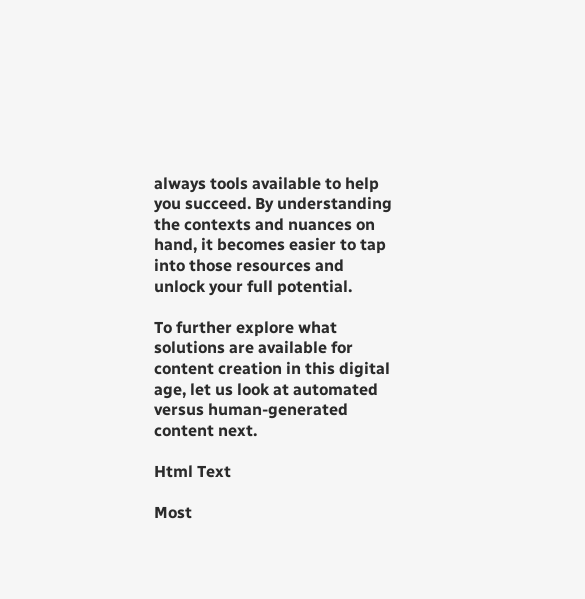always tools available to help you succeed. By understanding the contexts and nuances on hand, it becomes easier to tap into those resources and unlock your full potential.

To further explore what solutions are available for content creation in this digital age, let us look at automated versus human-generated content next.

Html Text

Most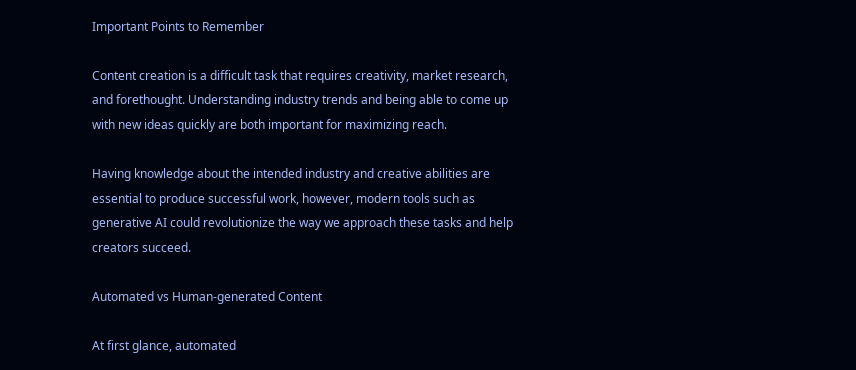Important Points to Remember

Content creation is a difficult task that requires creativity, market research, and forethought. Understanding industry trends and being able to come up with new ideas quickly are both important for maximizing reach.

Having knowledge about the intended industry and creative abilities are essential to produce successful work, however, modern tools such as generative AI could revolutionize the way we approach these tasks and help creators succeed.

Automated vs Human-generated Content

At first glance, automated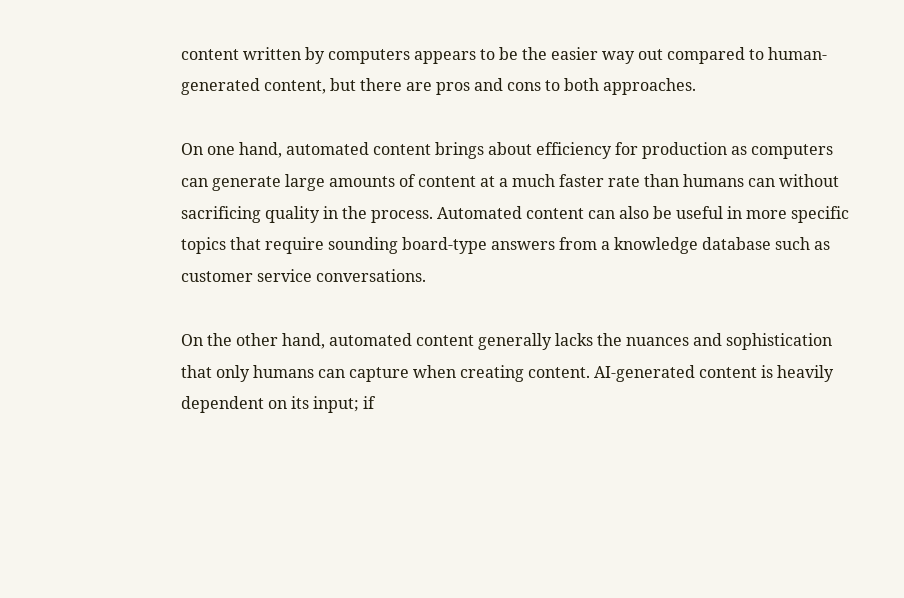content written by computers appears to be the easier way out compared to human-generated content, but there are pros and cons to both approaches.

On one hand, automated content brings about efficiency for production as computers can generate large amounts of content at a much faster rate than humans can without sacrificing quality in the process. Automated content can also be useful in more specific topics that require sounding board-type answers from a knowledge database such as customer service conversations.

On the other hand, automated content generally lacks the nuances and sophistication that only humans can capture when creating content. AI-generated content is heavily dependent on its input; if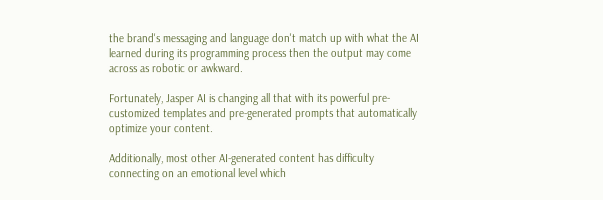the brand's messaging and language don't match up with what the AI learned during its programming process then the output may come across as robotic or awkward.

Fortunately, Jasper AI is changing all that with its powerful pre-customized templates and pre-generated prompts that automatically optimize your content.

Additionally, most other AI-generated content has difficulty connecting on an emotional level which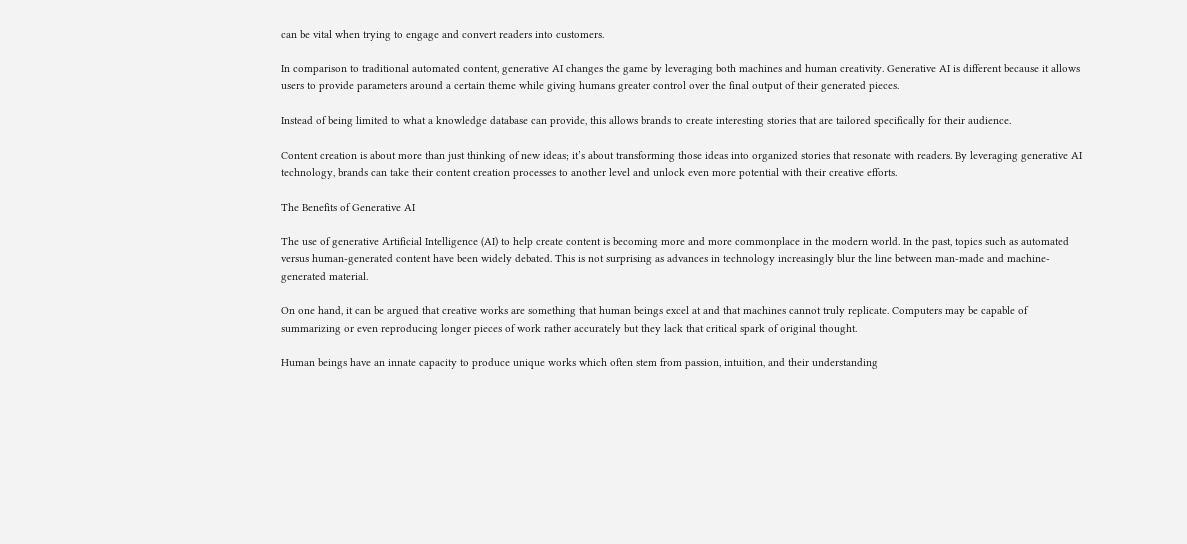can be vital when trying to engage and convert readers into customers.

In comparison to traditional automated content, generative AI changes the game by leveraging both machines and human creativity. Generative AI is different because it allows users to provide parameters around a certain theme while giving humans greater control over the final output of their generated pieces.

Instead of being limited to what a knowledge database can provide, this allows brands to create interesting stories that are tailored specifically for their audience.

Content creation is about more than just thinking of new ideas; it’s about transforming those ideas into organized stories that resonate with readers. By leveraging generative AI technology, brands can take their content creation processes to another level and unlock even more potential with their creative efforts.

The Benefits of Generative AI

The use of generative Artificial Intelligence (AI) to help create content is becoming more and more commonplace in the modern world. In the past, topics such as automated versus human-generated content have been widely debated. This is not surprising as advances in technology increasingly blur the line between man-made and machine-generated material.

On one hand, it can be argued that creative works are something that human beings excel at and that machines cannot truly replicate. Computers may be capable of summarizing or even reproducing longer pieces of work rather accurately but they lack that critical spark of original thought.

Human beings have an innate capacity to produce unique works which often stem from passion, intuition, and their understanding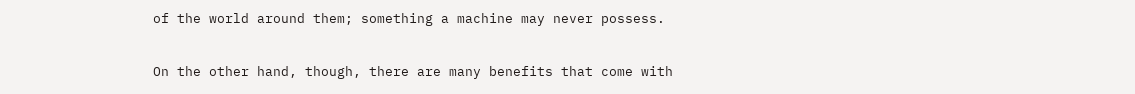of the world around them; something a machine may never possess.

On the other hand, though, there are many benefits that come with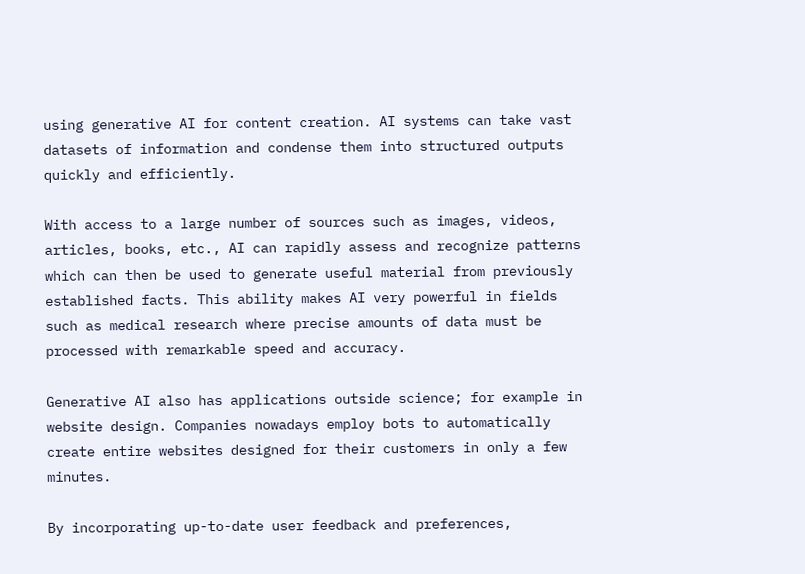using generative AI for content creation. AI systems can take vast datasets of information and condense them into structured outputs quickly and efficiently.

With access to a large number of sources such as images, videos, articles, books, etc., AI can rapidly assess and recognize patterns which can then be used to generate useful material from previously established facts. This ability makes AI very powerful in fields such as medical research where precise amounts of data must be processed with remarkable speed and accuracy.

Generative AI also has applications outside science; for example in website design. Companies nowadays employ bots to automatically create entire websites designed for their customers in only a few minutes.

By incorporating up-to-date user feedback and preferences,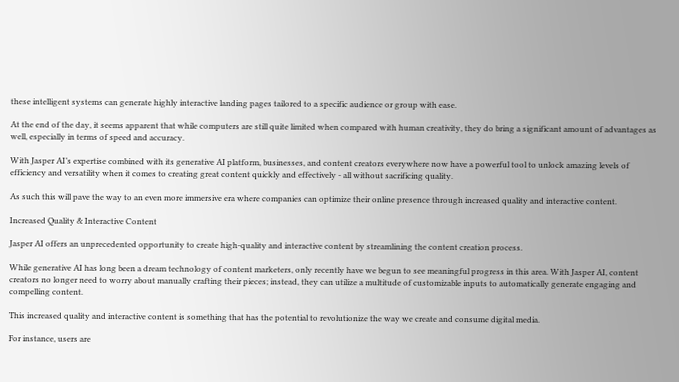these intelligent systems can generate highly interactive landing pages tailored to a specific audience or group with ease.

At the end of the day, it seems apparent that while computers are still quite limited when compared with human creativity, they do bring a significant amount of advantages as well, especially in terms of speed and accuracy.

With Jasper AI’s expertise combined with its generative AI platform, businesses, and content creators everywhere now have a powerful tool to unlock amazing levels of efficiency and versatility when it comes to creating great content quickly and effectively - all without sacrificing quality.

As such this will pave the way to an even more immersive era where companies can optimize their online presence through increased quality and interactive content.

Increased Quality & Interactive Content

Jasper AI offers an unprecedented opportunity to create high-quality and interactive content by streamlining the content creation process.

While generative AI has long been a dream technology of content marketers, only recently have we begun to see meaningful progress in this area. With Jasper AI, content creators no longer need to worry about manually crafting their pieces; instead, they can utilize a multitude of customizable inputs to automatically generate engaging and compelling content.

This increased quality and interactive content is something that has the potential to revolutionize the way we create and consume digital media.

For instance, users are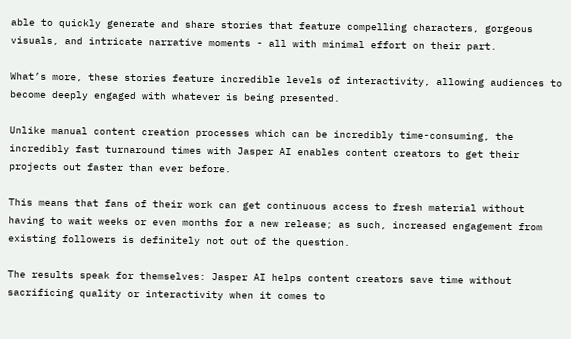able to quickly generate and share stories that feature compelling characters, gorgeous visuals, and intricate narrative moments - all with minimal effort on their part.

What’s more, these stories feature incredible levels of interactivity, allowing audiences to become deeply engaged with whatever is being presented.

Unlike manual content creation processes which can be incredibly time-consuming, the incredibly fast turnaround times with Jasper AI enables content creators to get their projects out faster than ever before.

This means that fans of their work can get continuous access to fresh material without having to wait weeks or even months for a new release; as such, increased engagement from existing followers is definitely not out of the question.

The results speak for themselves: Jasper AI helps content creators save time without sacrificing quality or interactivity when it comes to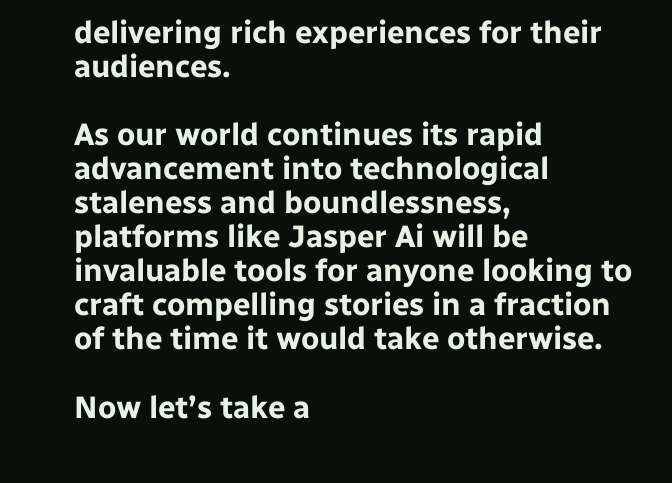delivering rich experiences for their audiences.

As our world continues its rapid advancement into technological staleness and boundlessness, platforms like Jasper Ai will be invaluable tools for anyone looking to craft compelling stories in a fraction of the time it would take otherwise.

Now let’s take a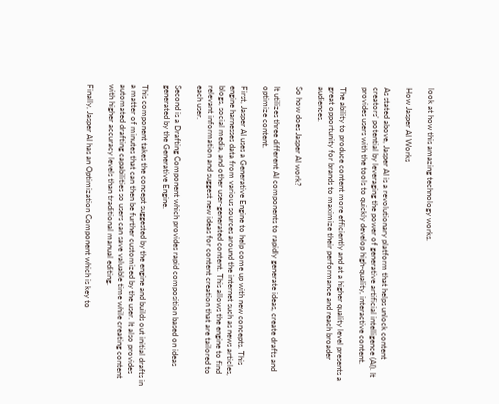look at how this amazing technology works.

How Jasper AI Works

As stated above, Jasper AI is a revolutionary platform that helps unlock content creators’ potential by leveraging the power of generative artificial intelligence (AI). It provides users with the tools to quickly develop high-quality, interactive content.

The ability to produce content more efficiently and at a higher quality level presents a great opportunity for brands to maximize their performance and reach broader audiences.

So how does Jasper AI work?

It utilizes three different AI components to rapidly generate ideas, create drafts and optimize content.

First, Jasper AI uses a Generative Engine to help come up with new concepts. This engine harnesses data from various sources around the internet such as news articles, blogs, social media, and other user-generated content. This allows the engine to find relevant information and suggest new ideas for content creation that are tailored to each user.

Second is a Drafting Component which provides rapid composition based on ideas generated by the Generative Engine.

This component takes the concept suggested by the engine and builds out initial drafts in a matter of minutes that can then be further customized by the user. It also provides automated drafting capabilities so users can save valuable time while creating content with higher accuracy levels than traditional manual editing.

Finally, Jasper AI has an Optimization Component which is key to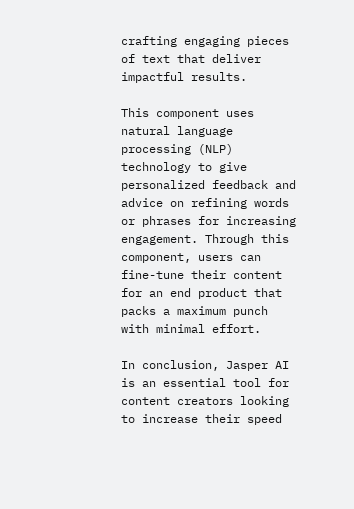crafting engaging pieces of text that deliver impactful results.

This component uses natural language processing (NLP) technology to give personalized feedback and advice on refining words or phrases for increasing engagement. Through this component, users can fine-tune their content for an end product that packs a maximum punch with minimal effort.

In conclusion, Jasper AI is an essential tool for content creators looking to increase their speed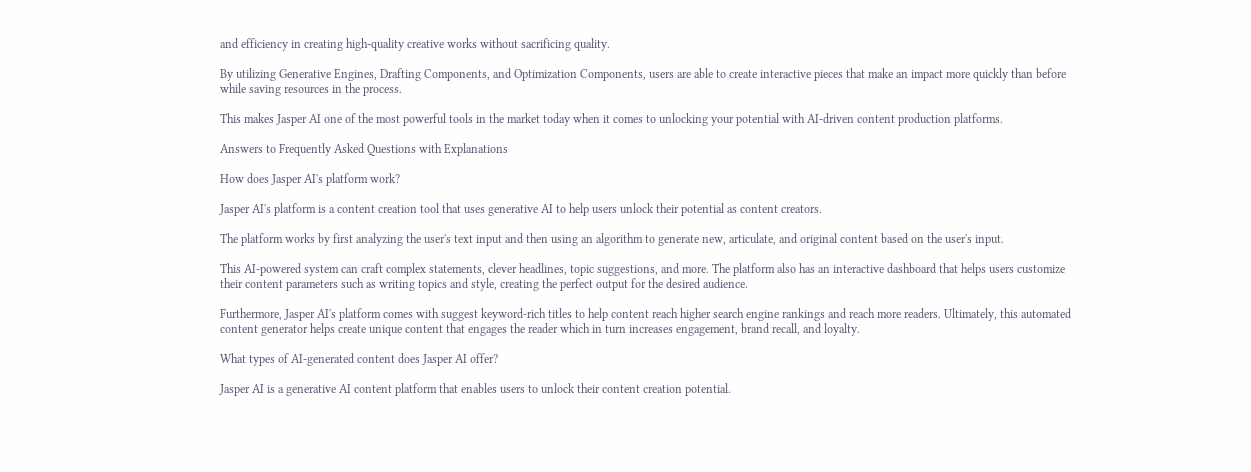and efficiency in creating high-quality creative works without sacrificing quality.

By utilizing Generative Engines, Drafting Components, and Optimization Components, users are able to create interactive pieces that make an impact more quickly than before while saving resources in the process.

This makes Jasper AI one of the most powerful tools in the market today when it comes to unlocking your potential with AI-driven content production platforms.

Answers to Frequently Asked Questions with Explanations

How does Jasper AI's platform work?

Jasper AI's platform is a content creation tool that uses generative AI to help users unlock their potential as content creators.

The platform works by first analyzing the user's text input and then using an algorithm to generate new, articulate, and original content based on the user's input.

This AI-powered system can craft complex statements, clever headlines, topic suggestions, and more. The platform also has an interactive dashboard that helps users customize their content parameters such as writing topics and style, creating the perfect output for the desired audience.

Furthermore, Jasper AI's platform comes with suggest keyword-rich titles to help content reach higher search engine rankings and reach more readers. Ultimately, this automated content generator helps create unique content that engages the reader which in turn increases engagement, brand recall, and loyalty.

What types of AI-generated content does Jasper AI offer?

Jasper AI is a generative AI content platform that enables users to unlock their content creation potential.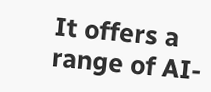It offers a range of AI-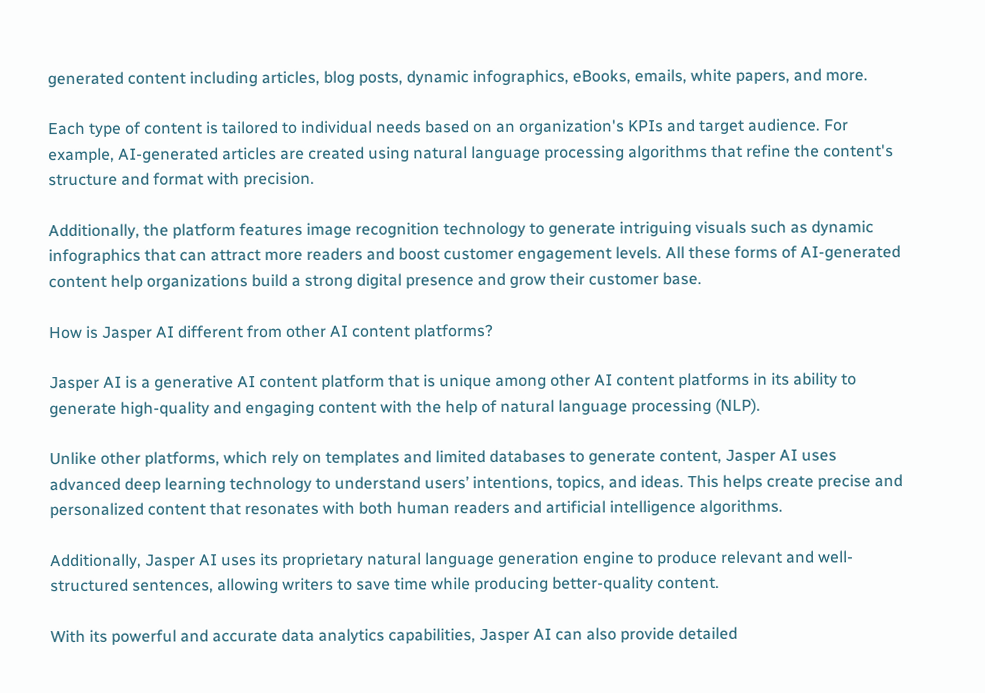generated content including articles, blog posts, dynamic infographics, eBooks, emails, white papers, and more.

Each type of content is tailored to individual needs based on an organization's KPIs and target audience. For example, AI-generated articles are created using natural language processing algorithms that refine the content's structure and format with precision.

Additionally, the platform features image recognition technology to generate intriguing visuals such as dynamic infographics that can attract more readers and boost customer engagement levels. All these forms of AI-generated content help organizations build a strong digital presence and grow their customer base.

How is Jasper AI different from other AI content platforms?

Jasper AI is a generative AI content platform that is unique among other AI content platforms in its ability to generate high-quality and engaging content with the help of natural language processing (NLP).

Unlike other platforms, which rely on templates and limited databases to generate content, Jasper AI uses advanced deep learning technology to understand users’ intentions, topics, and ideas. This helps create precise and personalized content that resonates with both human readers and artificial intelligence algorithms.

Additionally, Jasper AI uses its proprietary natural language generation engine to produce relevant and well-structured sentences, allowing writers to save time while producing better-quality content.

With its powerful and accurate data analytics capabilities, Jasper AI can also provide detailed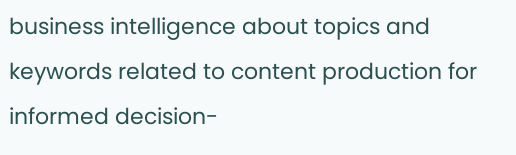business intelligence about topics and keywords related to content production for informed decision-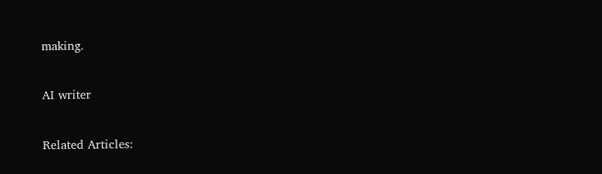making.

AI writer

Related Articles: